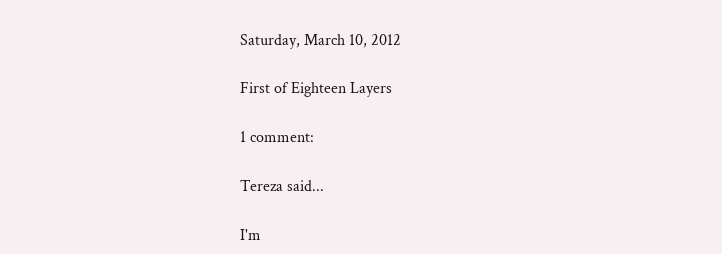Saturday, March 10, 2012

First of Eighteen Layers

1 comment:

Tereza said...

I'm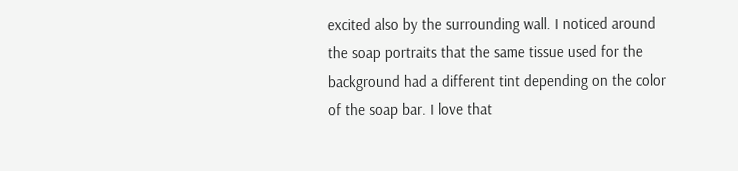excited also by the surrounding wall. I noticed around the soap portraits that the same tissue used for the background had a different tint depending on the color of the soap bar. I love that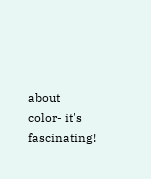about color- it's fascinating!